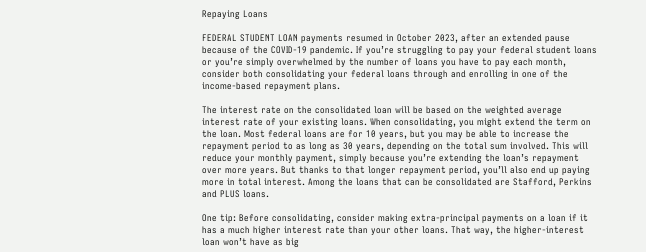Repaying Loans

FEDERAL STUDENT LOAN payments resumed in October 2023, after an extended pause because of the COVID-19 pandemic. If you’re struggling to pay your federal student loans or you’re simply overwhelmed by the number of loans you have to pay each month, consider both consolidating your federal loans through and enrolling in one of the income-based repayment plans.

The interest rate on the consolidated loan will be based on the weighted average interest rate of your existing loans. When consolidating, you might extend the term on the loan. Most federal loans are for 10 years, but you may be able to increase the repayment period to as long as 30 years, depending on the total sum involved. This will reduce your monthly payment, simply because you’re extending the loan’s repayment over more years. But thanks to that longer repayment period, you’ll also end up paying more in total interest. Among the loans that can be consolidated are Stafford, Perkins and PLUS loans.

One tip: Before consolidating, consider making extra-principal payments on a loan if it has a much higher interest rate than your other loans. That way, the higher-interest loan won’t have as big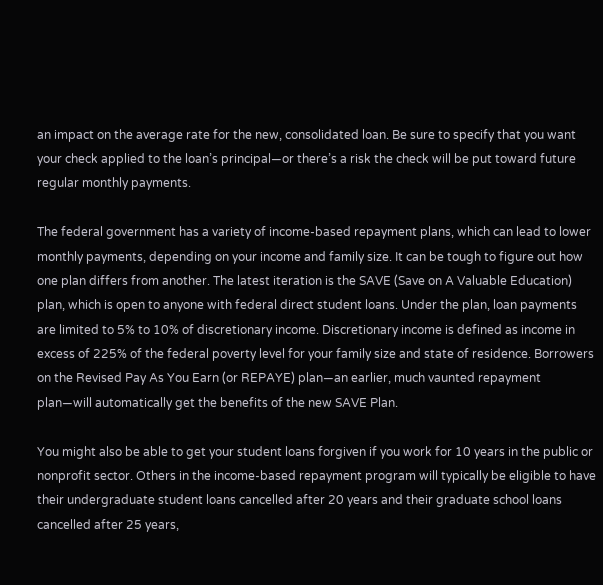an impact on the average rate for the new, consolidated loan. Be sure to specify that you want your check applied to the loan’s principal—or there’s a risk the check will be put toward future regular monthly payments.

The federal government has a variety of income-based repayment plans, which can lead to lower monthly payments, depending on your income and family size. It can be tough to figure out how one plan differs from another. The latest iteration is the SAVE (Save on A Valuable Education) plan, which is open to anyone with federal direct student loans. Under the plan, loan payments are limited to 5% to 10% of discretionary income. Discretionary income is defined as income in excess of 225% of the federal poverty level for your family size and state of residence. Borrowers on the Revised Pay As You Earn (or REPAYE) plan—an earlier, much vaunted repayment plan—will automatically get the benefits of the new SAVE Plan.

You might also be able to get your student loans forgiven if you work for 10 years in the public or nonprofit sector. Others in the income-based repayment program will typically be eligible to have their undergraduate student loans cancelled after 20 years and their graduate school loans cancelled after 25 years,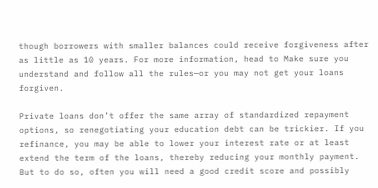though borrowers with smaller balances could receive forgiveness after as little as 10 years. For more information, head to Make sure you understand and follow all the rules—or you may not get your loans forgiven.

Private loans don’t offer the same array of standardized repayment options, so renegotiating your education debt can be trickier. If you refinance, you may be able to lower your interest rate or at least extend the term of the loans, thereby reducing your monthly payment. But to do so, often you will need a good credit score and possibly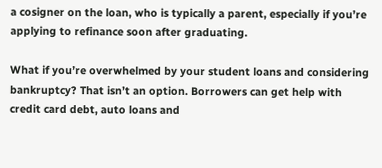a cosigner on the loan, who is typically a parent, especially if you’re applying to refinance soon after graduating.

What if you’re overwhelmed by your student loans and considering bankruptcy? That isn’t an option. Borrowers can get help with credit card debt, auto loans and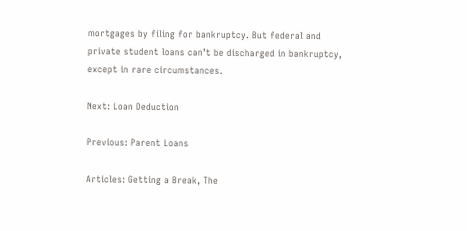mortgages by filing for bankruptcy. But federal and private student loans can’t be discharged in bankruptcy, except in rare circumstances.

Next: Loan Deduction

Previous: Parent Loans

Articles: Getting a Break, The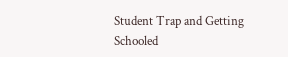Student Trap and Getting Schooled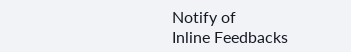Notify of
Inline Feedbacks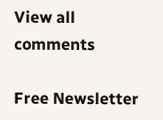View all comments

Free Newsletter